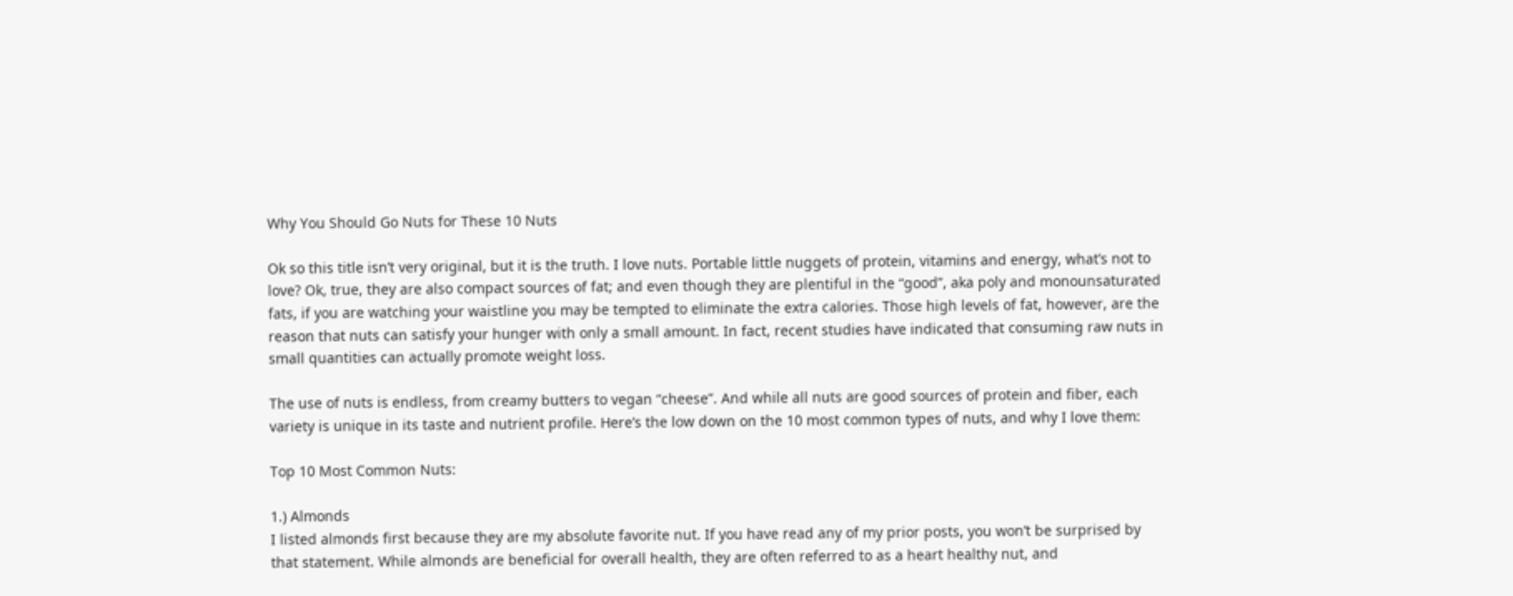Why You Should Go Nuts for These 10 Nuts

Ok so this title isn’t very original, but it is the truth. I love nuts. Portable little nuggets of protein, vitamins and energy, what’s not to love? Ok, true, they are also compact sources of fat; and even though they are plentiful in the “good”, aka poly and monounsaturated fats, if you are watching your waistline you may be tempted to eliminate the extra calories. Those high levels of fat, however, are the reason that nuts can satisfy your hunger with only a small amount. In fact, recent studies have indicated that consuming raw nuts in small quantities can actually promote weight loss.

The use of nuts is endless, from creamy butters to vegan “cheese”. And while all nuts are good sources of protein and fiber, each variety is unique in its taste and nutrient profile. Here’s the low down on the 10 most common types of nuts, and why I love them:

Top 10 Most Common Nuts:

1.) Almonds
I listed almonds first because they are my absolute favorite nut. If you have read any of my prior posts, you won’t be surprised by that statement. While almonds are beneficial for overall health, they are often referred to as a heart healthy nut, and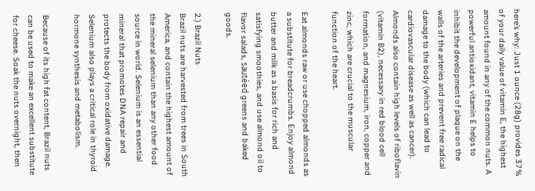here’s why: Just 1 ounce (28g) provides 37% of your daily value of vitamin E, the highest amount found in any of the common nuts. A powerful antioxidant, vitamin E helps to inhibit the development of plaque on the walls of the arteries and prevent free radical damage to the body (which can lead to cardiovascular disease as well as cancer). Almonds also contain high levels of riboflavin (vitamin B2), necessary in red blood cell formation, and magnesium, iron, copper and zinc, which are crucial to the muscular function of the heart.

Eat almonds raw or use chopped almonds as a substitute for breadcrumbs. Enjoy almond butter and milk as a basis for rich and satisfying smoothies, and use almond oil to flavor salads, sautéed greens and baked goods.

2.) Brazil Nuts
Brazil nuts are harvested from trees in South America, and contain the highest amount of the mineral selenium than any other food source in world. Selenium is an essential mineral that promotes DNA repair and protects the body from oxidative damage. Selenium also plays a critical role in thyroid hormone synthesis and metabolism.

Because of its high fat content, Brazil nuts can be used to make an excellent substitute for cheese. Soak the nuts overnight, then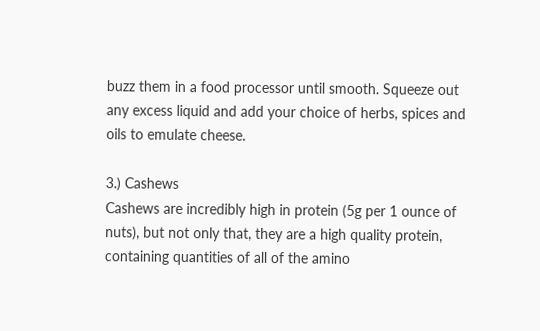buzz them in a food processor until smooth. Squeeze out any excess liquid and add your choice of herbs, spices and oils to emulate cheese.

3.) Cashews
Cashews are incredibly high in protein (5g per 1 ounce of nuts), but not only that, they are a high quality protein, containing quantities of all of the amino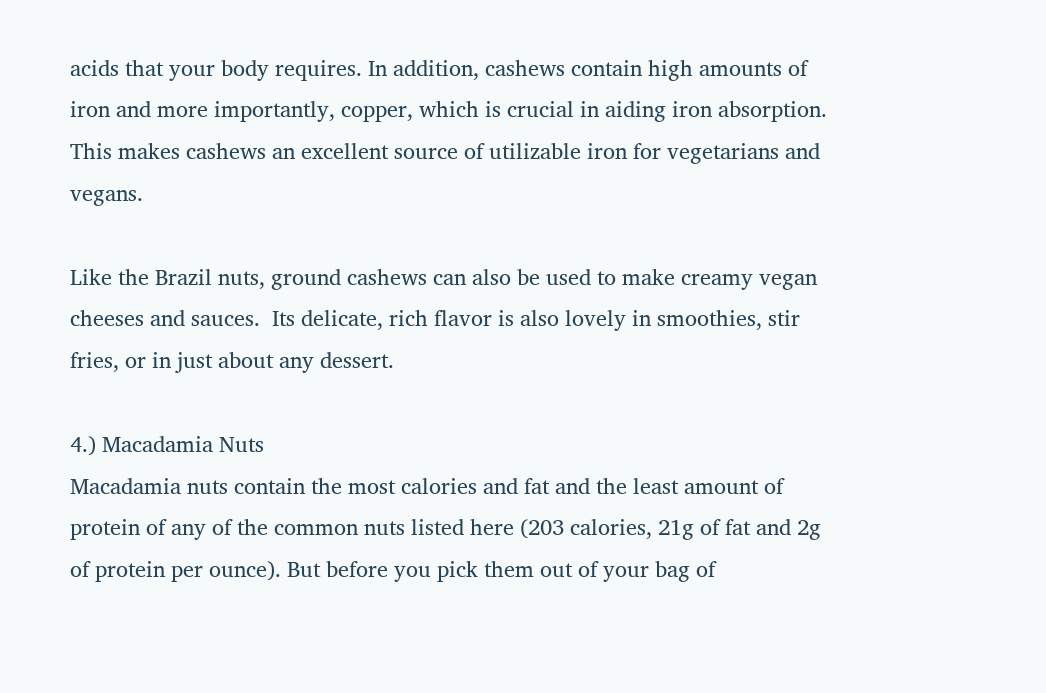acids that your body requires. In addition, cashews contain high amounts of iron and more importantly, copper, which is crucial in aiding iron absorption. This makes cashews an excellent source of utilizable iron for vegetarians and vegans.

Like the Brazil nuts, ground cashews can also be used to make creamy vegan cheeses and sauces.  Its delicate, rich flavor is also lovely in smoothies, stir fries, or in just about any dessert.

4.) Macadamia Nuts
Macadamia nuts contain the most calories and fat and the least amount of protein of any of the common nuts listed here (203 calories, 21g of fat and 2g of protein per ounce). But before you pick them out of your bag of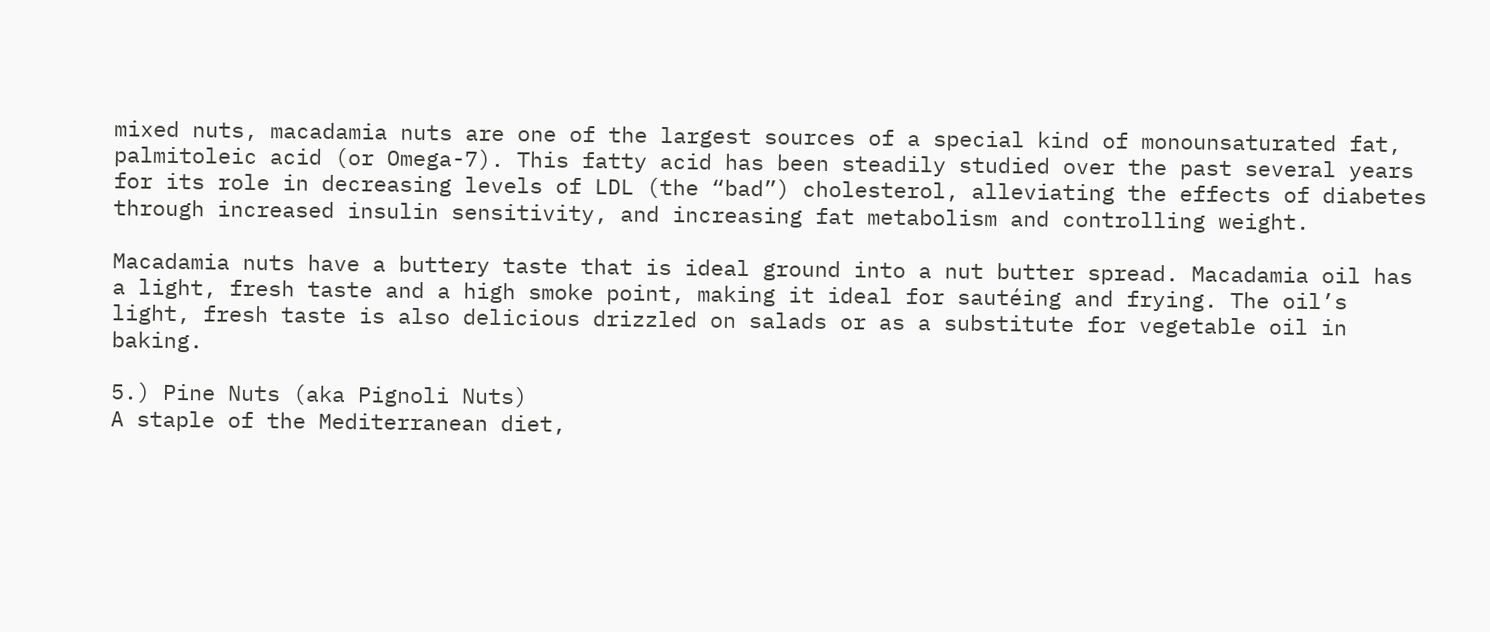mixed nuts, macadamia nuts are one of the largest sources of a special kind of monounsaturated fat, palmitoleic acid (or Omega-7). This fatty acid has been steadily studied over the past several years for its role in decreasing levels of LDL (the “bad”) cholesterol, alleviating the effects of diabetes through increased insulin sensitivity, and increasing fat metabolism and controlling weight.

Macadamia nuts have a buttery taste that is ideal ground into a nut butter spread. Macadamia oil has a light, fresh taste and a high smoke point, making it ideal for sautéing and frying. The oil’s light, fresh taste is also delicious drizzled on salads or as a substitute for vegetable oil in baking.

5.) Pine Nuts (aka Pignoli Nuts)
A staple of the Mediterranean diet,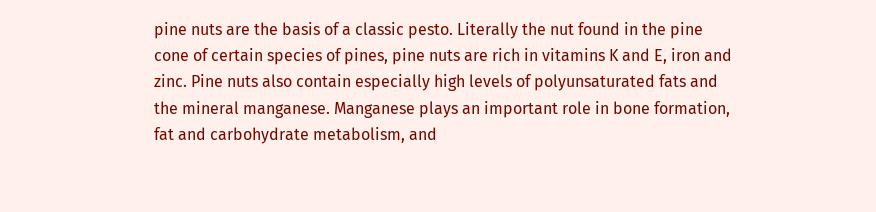pine nuts are the basis of a classic pesto. Literally the nut found in the pine cone of certain species of pines, pine nuts are rich in vitamins K and E, iron and zinc. Pine nuts also contain especially high levels of polyunsaturated fats and the mineral manganese. Manganese plays an important role in bone formation, fat and carbohydrate metabolism, and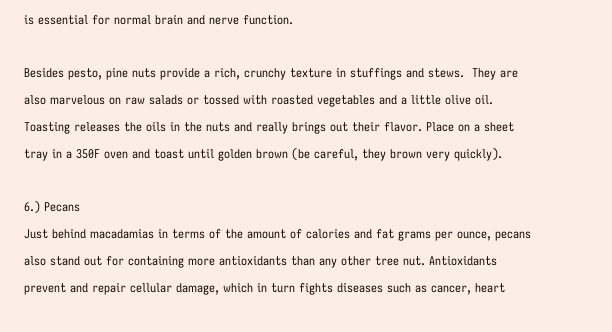is essential for normal brain and nerve function.

Besides pesto, pine nuts provide a rich, crunchy texture in stuffings and stews.  They are also marvelous on raw salads or tossed with roasted vegetables and a little olive oil. Toasting releases the oils in the nuts and really brings out their flavor. Place on a sheet tray in a 350F oven and toast until golden brown (be careful, they brown very quickly).

6.) Pecans
Just behind macadamias in terms of the amount of calories and fat grams per ounce, pecans also stand out for containing more antioxidants than any other tree nut. Antioxidants prevent and repair cellular damage, which in turn fights diseases such as cancer, heart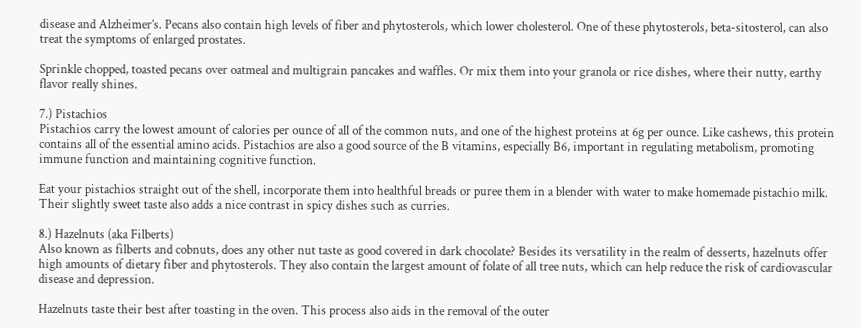disease and Alzheimer’s. Pecans also contain high levels of fiber and phytosterols, which lower cholesterol. One of these phytosterols, beta-sitosterol, can also treat the symptoms of enlarged prostates.

Sprinkle chopped, toasted pecans over oatmeal and multigrain pancakes and waffles. Or mix them into your granola or rice dishes, where their nutty, earthy flavor really shines.

7.) Pistachios
Pistachios carry the lowest amount of calories per ounce of all of the common nuts, and one of the highest proteins at 6g per ounce. Like cashews, this protein contains all of the essential amino acids. Pistachios are also a good source of the B vitamins, especially B6, important in regulating metabolism, promoting immune function and maintaining cognitive function.

Eat your pistachios straight out of the shell, incorporate them into healthful breads or puree them in a blender with water to make homemade pistachio milk. Their slightly sweet taste also adds a nice contrast in spicy dishes such as curries.

8.) Hazelnuts (aka Filberts)
Also known as filberts and cobnuts, does any other nut taste as good covered in dark chocolate? Besides its versatility in the realm of desserts, hazelnuts offer high amounts of dietary fiber and phytosterols. They also contain the largest amount of folate of all tree nuts, which can help reduce the risk of cardiovascular disease and depression.

Hazelnuts taste their best after toasting in the oven. This process also aids in the removal of the outer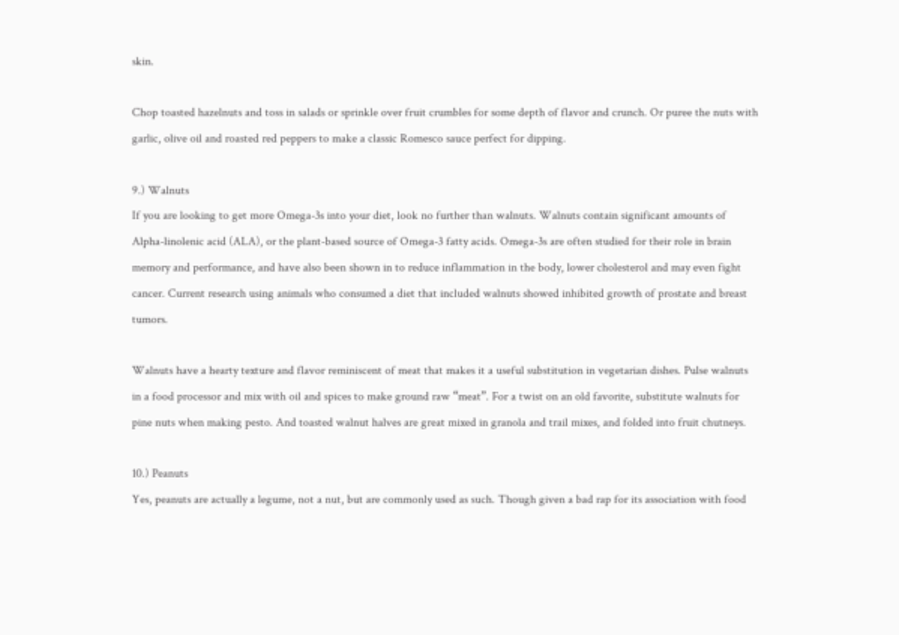skin.

Chop toasted hazelnuts and toss in salads or sprinkle over fruit crumbles for some depth of flavor and crunch. Or puree the nuts with garlic, olive oil and roasted red peppers to make a classic Romesco sauce perfect for dipping.

9.) Walnuts
If you are looking to get more Omega-3s into your diet, look no further than walnuts. Walnuts contain significant amounts of Alpha-linolenic acid (ALA), or the plant-based source of Omega-3 fatty acids. Omega-3s are often studied for their role in brain memory and performance, and have also been shown in to reduce inflammation in the body, lower cholesterol and may even fight cancer. Current research using animals who consumed a diet that included walnuts showed inhibited growth of prostate and breast tumors.

Walnuts have a hearty texture and flavor reminiscent of meat that makes it a useful substitution in vegetarian dishes. Pulse walnuts in a food processor and mix with oil and spices to make ground raw “meat”. For a twist on an old favorite, substitute walnuts for pine nuts when making pesto. And toasted walnut halves are great mixed in granola and trail mixes, and folded into fruit chutneys.

10.) Peanuts
Yes, peanuts are actually a legume, not a nut, but are commonly used as such. Though given a bad rap for its association with food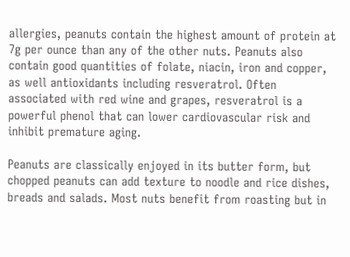allergies, peanuts contain the highest amount of protein at 7g per ounce than any of the other nuts. Peanuts also contain good quantities of folate, niacin, iron and copper, as well antioxidants including resveratrol. Often associated with red wine and grapes, resveratrol is a powerful phenol that can lower cardiovascular risk and inhibit premature aging.

Peanuts are classically enjoyed in its butter form, but chopped peanuts can add texture to noodle and rice dishes, breads and salads. Most nuts benefit from roasting but in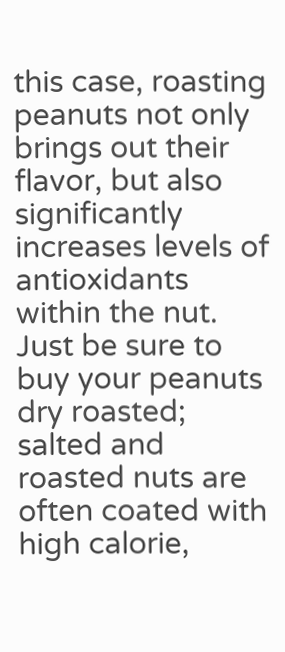this case, roasting peanuts not only brings out their flavor, but also significantly increases levels of antioxidants within the nut. Just be sure to buy your peanuts dry roasted; salted and roasted nuts are often coated with high calorie,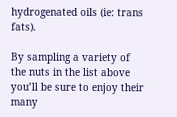hydrogenated oils (ie: trans fats).

By sampling a variety of the nuts in the list above you’ll be sure to enjoy their many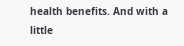health benefits. And with a little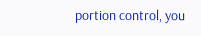portion control, you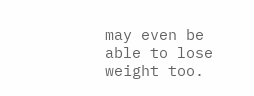may even be able to lose weight too.